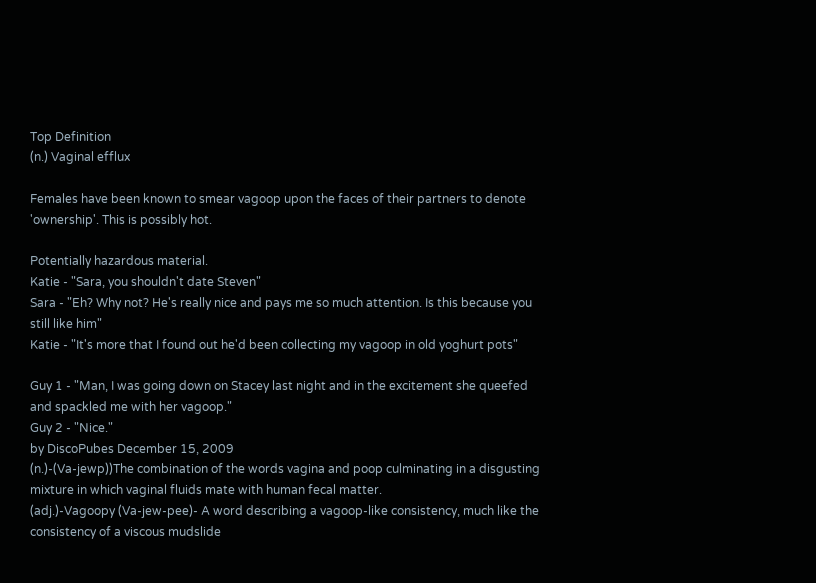Top Definition
(n.) Vaginal efflux

Females have been known to smear vagoop upon the faces of their partners to denote 'ownership'. This is possibly hot.

Potentially hazardous material.
Katie - "Sara, you shouldn't date Steven"
Sara - "Eh? Why not? He's really nice and pays me so much attention. Is this because you still like him"
Katie - "It's more that I found out he'd been collecting my vagoop in old yoghurt pots"

Guy 1 - "Man, I was going down on Stacey last night and in the excitement she queefed and spackled me with her vagoop."
Guy 2 - "Nice."
by DiscoPubes December 15, 2009
(n.)-(Va-jewp))The combination of the words vagina and poop culminating in a disgusting mixture in which vaginal fluids mate with human fecal matter.
(adj.)-Vagoopy (Va-jew-pee)- A word describing a vagoop-like consistency, much like the consistency of a viscous mudslide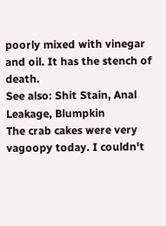poorly mixed with vinegar and oil. It has the stench of death.
See also: Shit Stain, Anal Leakage, Blumpkin
The crab cakes were very vagoopy today. I couldn't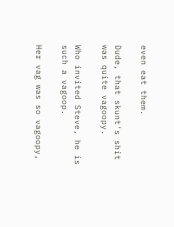even eat them.

Dude, that skunt's shit was quite vagoopy.

Who invited Steve, he is such a vagoop.

Her vag was so vagoopy,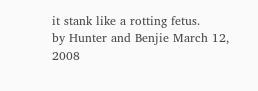it stank like a rotting fetus.
by Hunter and Benjie March 12, 2008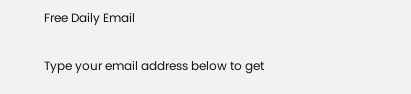Free Daily Email

Type your email address below to get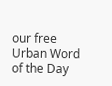our free Urban Word of the Day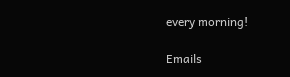every morning!

Emails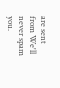are sent from We'll never spam you.